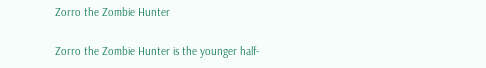Zorro the Zombie Hunter

Zorro the Zombie Hunter is the younger half-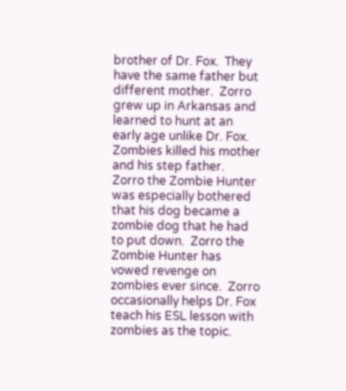brother of Dr. Fox.  They have the same father but different mother.  Zorro grew up in Arkansas and learned to hunt at an early age unlike Dr. Fox.  Zombies killed his mother and his step father.  Zorro the Zombie Hunter was especially bothered that his dog became a zombie dog that he had to put down.  Zorro the Zombie Hunter has vowed revenge on zombies ever since.  Zorro occasionally helps Dr. Fox teach his ESL lesson with zombies as the topic.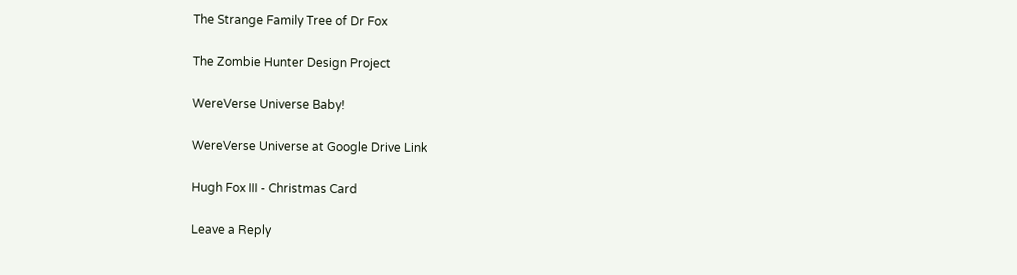The Strange Family Tree of Dr Fox

The Zombie Hunter Design Project

WereVerse Universe Baby!

WereVerse Universe at Google Drive Link

Hugh Fox III - Christmas Card

Leave a Reply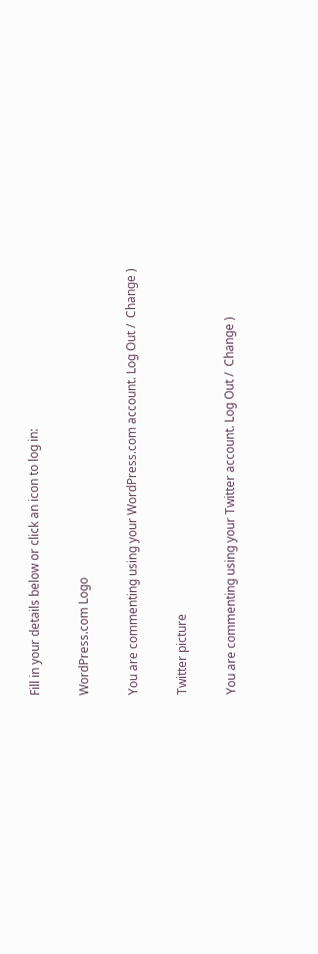Fill in your details below or click an icon to log in:

WordPress.com Logo

You are commenting using your WordPress.com account. Log Out /  Change )

Twitter picture

You are commenting using your Twitter account. Log Out /  Change )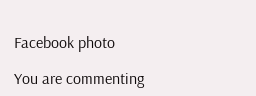Facebook photo

You are commenting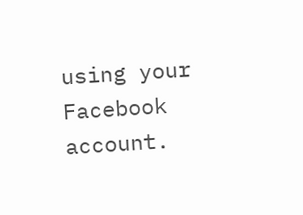using your Facebook account.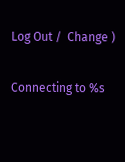Log Out /  Change )

Connecting to %s